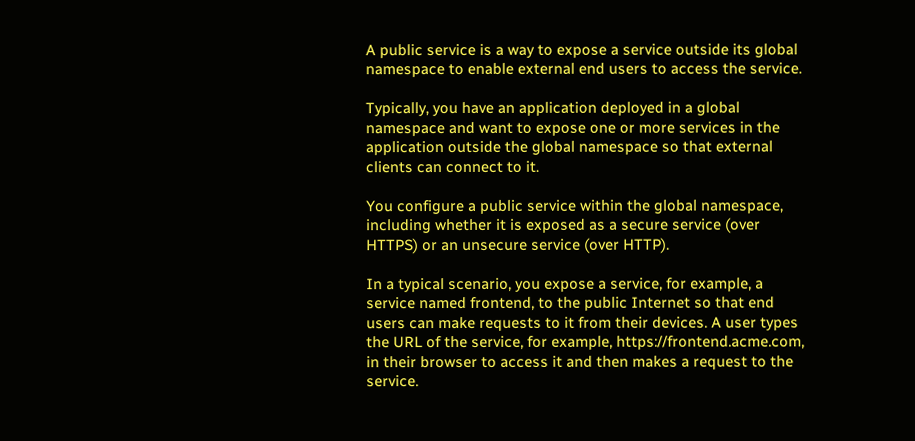A public service is a way to expose a service outside its global namespace to enable external end users to access the service.

Typically, you have an application deployed in a global namespace and want to expose one or more services in the application outside the global namespace so that external clients can connect to it.

You configure a public service within the global namespace, including whether it is exposed as a secure service (over HTTPS) or an unsecure service (over HTTP).

In a typical scenario, you expose a service, for example, a service named frontend, to the public Internet so that end users can make requests to it from their devices. A user types the URL of the service, for example, https://frontend.acme.com, in their browser to access it and then makes a request to the service.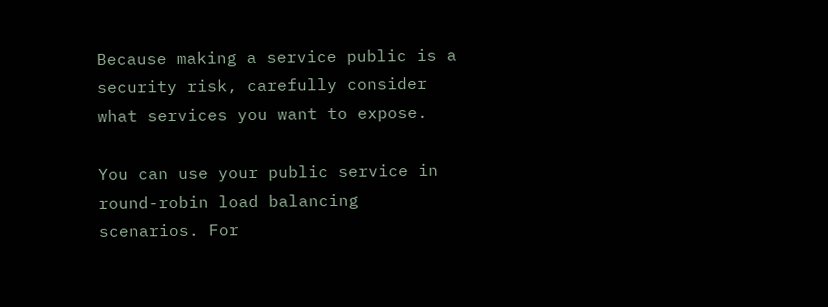Because making a service public is a security risk, carefully consider what services you want to expose.

You can use your public service in round-robin load balancing scenarios. For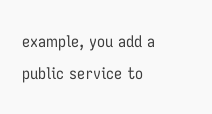example, you add a public service to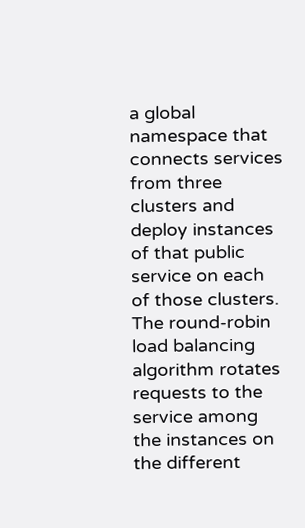a global namespace that connects services from three clusters and deploy instances of that public service on each of those clusters. The round-robin load balancing algorithm rotates requests to the service among the instances on the different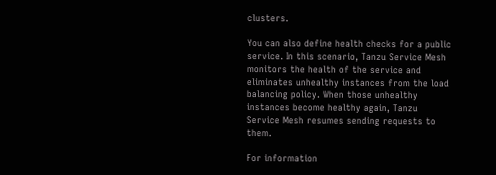clusters.

You can also define health checks for a public service. In this scenario, Tanzu Service Mesh monitors the health of the service and eliminates unhealthy instances from the load balancing policy. When those unhealthy instances become healthy again, Tanzu Service Mesh resumes sending requests to them.

For information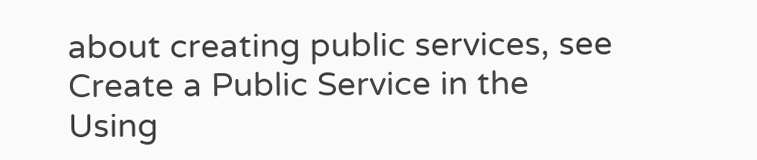about creating public services, see Create a Public Service in the Using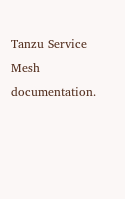Tanzu Service Mesh documentation.